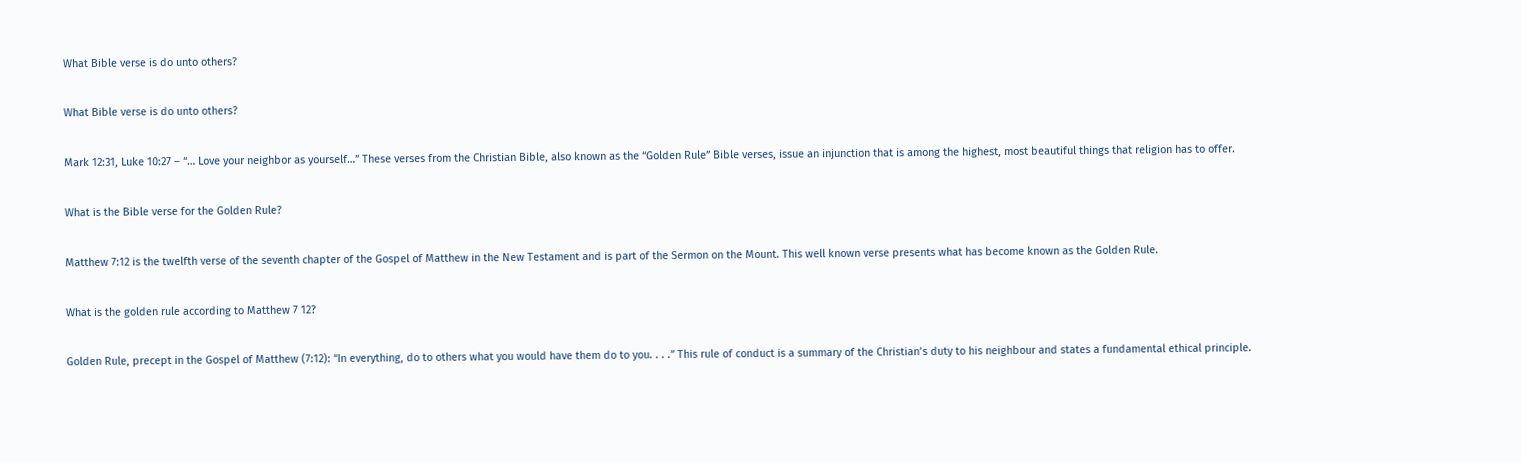What Bible verse is do unto others?

What Bible verse is do unto others?

Mark 12:31, Luke 10:27 – “… Love your neighbor as yourself…” These verses from the Christian Bible, also known as the “Golden Rule” Bible verses, issue an injunction that is among the highest, most beautiful things that religion has to offer.

What is the Bible verse for the Golden Rule?

Matthew 7:12 is the twelfth verse of the seventh chapter of the Gospel of Matthew in the New Testament and is part of the Sermon on the Mount. This well known verse presents what has become known as the Golden Rule.

What is the golden rule according to Matthew 7 12?

Golden Rule, precept in the Gospel of Matthew (7:12): “In everything, do to others what you would have them do to you. . . .” This rule of conduct is a summary of the Christian’s duty to his neighbour and states a fundamental ethical principle.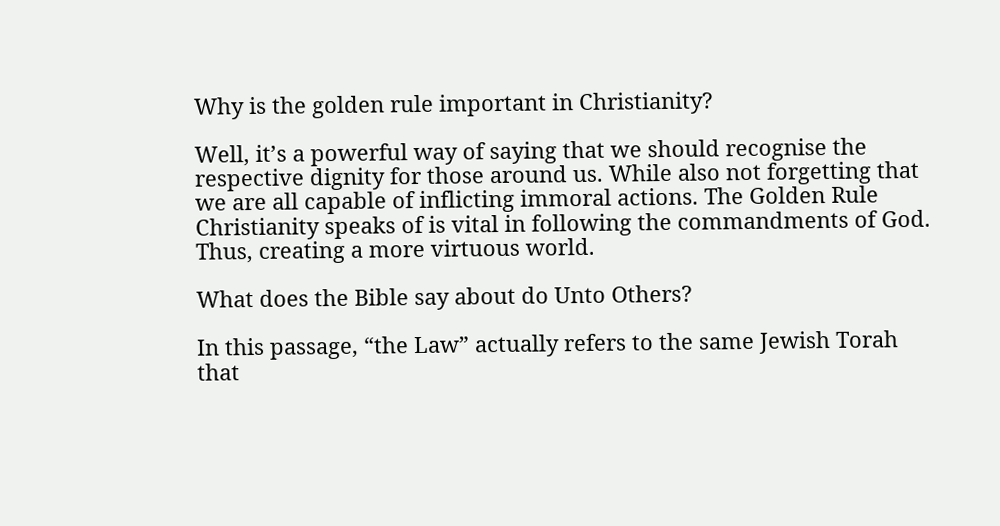Why is the golden rule important in Christianity?

Well, it’s a powerful way of saying that we should recognise the respective dignity for those around us. While also not forgetting that we are all capable of inflicting immoral actions. The Golden Rule Christianity speaks of is vital in following the commandments of God. Thus, creating a more virtuous world.

What does the Bible say about do Unto Others?

In this passage, “the Law” actually refers to the same Jewish Torah that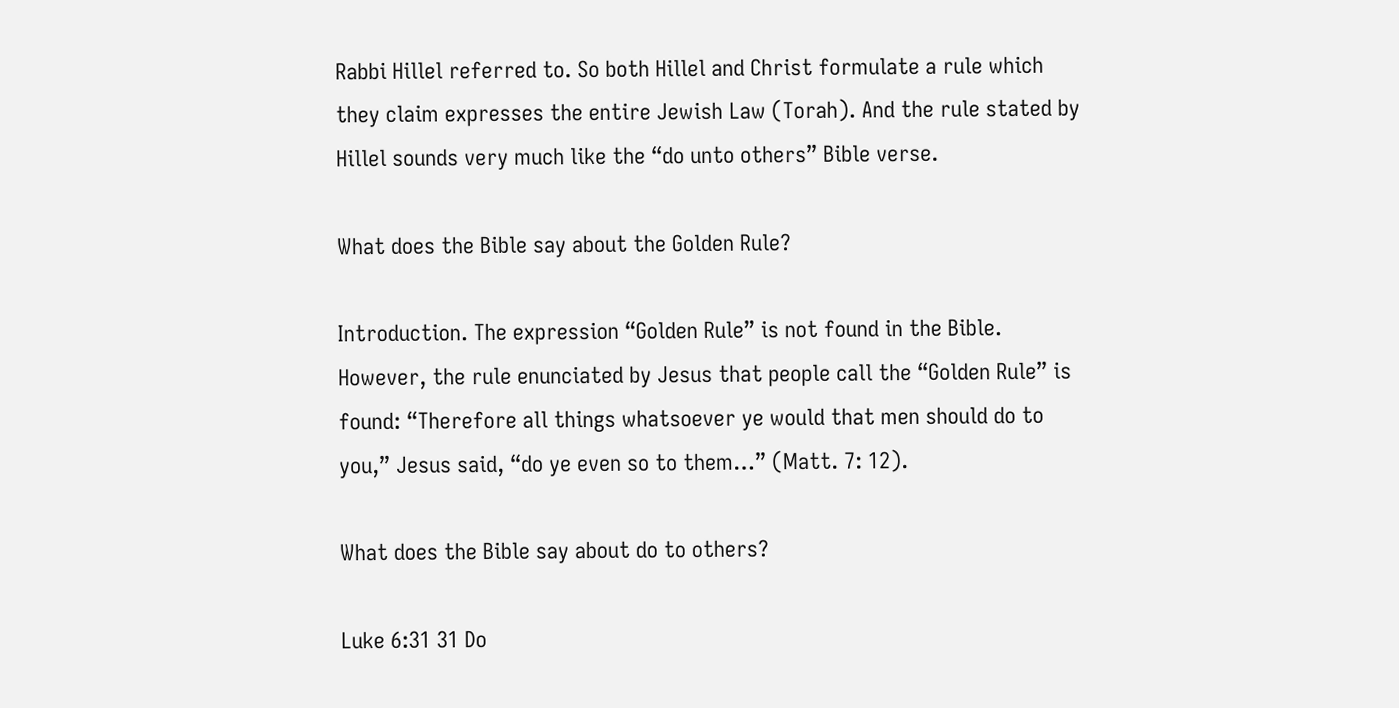Rabbi Hillel referred to. So both Hillel and Christ formulate a rule which they claim expresses the entire Jewish Law (Torah). And the rule stated by Hillel sounds very much like the “do unto others” Bible verse.

What does the Bible say about the Golden Rule?

Introduction. The expression “Golden Rule” is not found in the Bible. However, the rule enunciated by Jesus that people call the “Golden Rule” is found: “Therefore all things whatsoever ye would that men should do to you,” Jesus said, “do ye even so to them…” (Matt. 7: 12).

What does the Bible say about do to others?

Luke 6:31 31 Do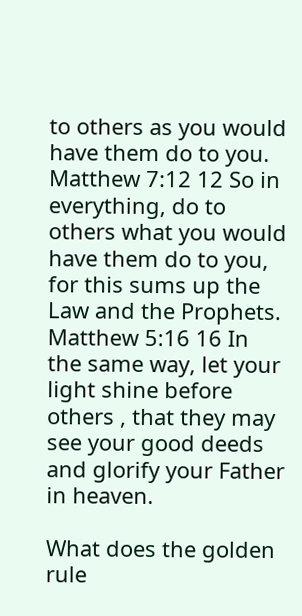to others as you would have them do to you. Matthew 7:12 12 So in everything, do to others what you would have them do to you, for this sums up the Law and the Prophets. Matthew 5:16 16 In the same way, let your light shine before others , that they may see your good deeds and glorify your Father in heaven.

What does the golden rule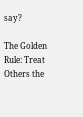say?

The Golden Rule: Treat Others the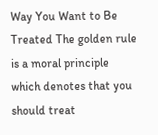Way You Want to Be Treated The golden rule is a moral principle which denotes that you should treat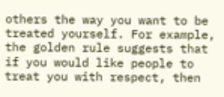others the way you want to be treated yourself. For example, the golden rule suggests that if you would like people to treat you with respect, then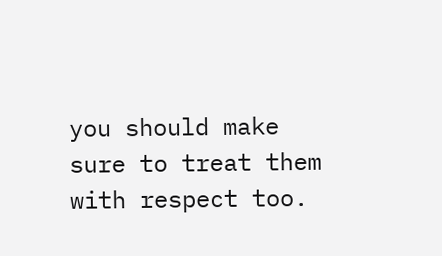you should make sure to treat them with respect too.